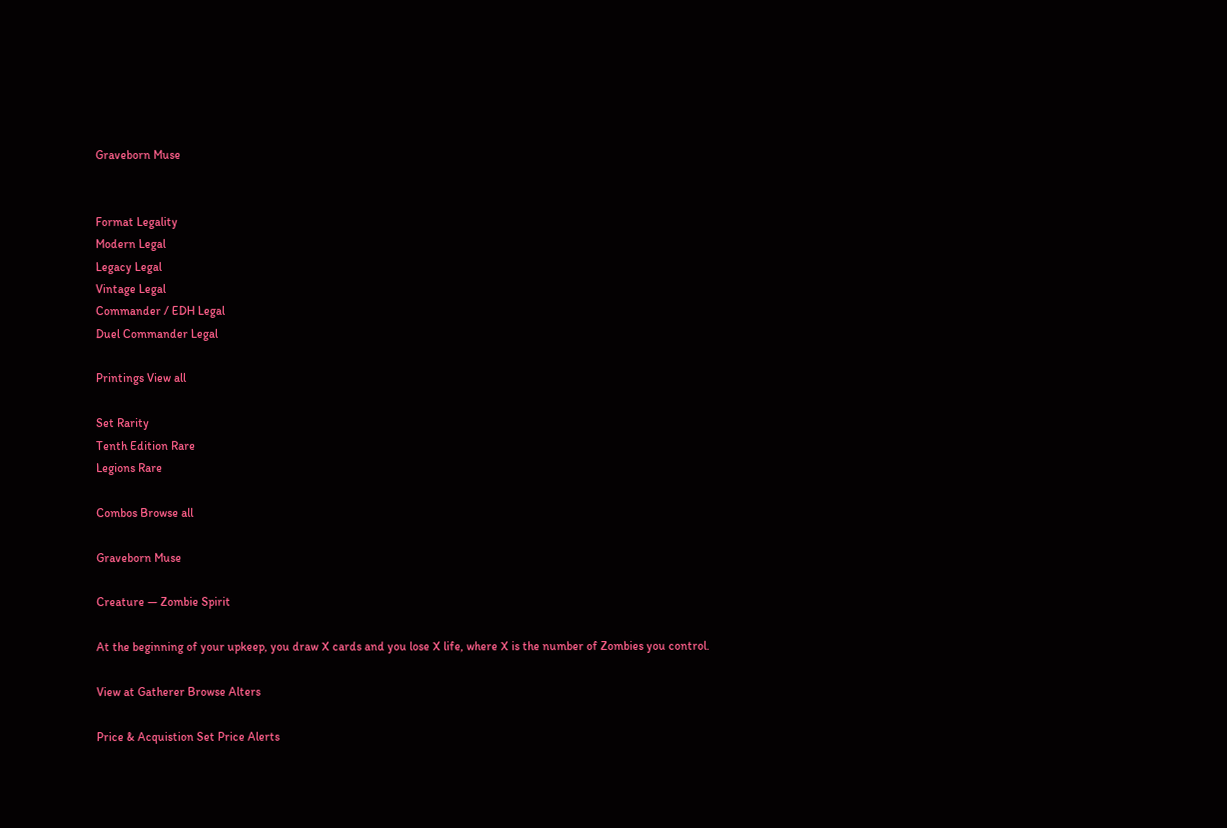Graveborn Muse


Format Legality
Modern Legal
Legacy Legal
Vintage Legal
Commander / EDH Legal
Duel Commander Legal

Printings View all

Set Rarity
Tenth Edition Rare
Legions Rare

Combos Browse all

Graveborn Muse

Creature — Zombie Spirit

At the beginning of your upkeep, you draw X cards and you lose X life, where X is the number of Zombies you control.

View at Gatherer Browse Alters

Price & Acquistion Set Price Alerts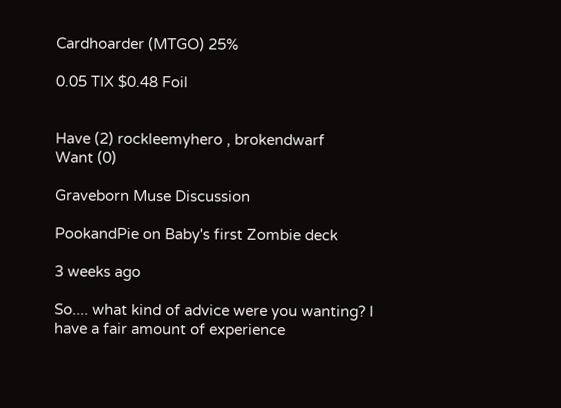Cardhoarder (MTGO) 25%

0.05 TIX $0.48 Foil


Have (2) rockleemyhero , brokendwarf
Want (0)

Graveborn Muse Discussion

PookandPie on Baby's first Zombie deck

3 weeks ago

So.... what kind of advice were you wanting? I have a fair amount of experience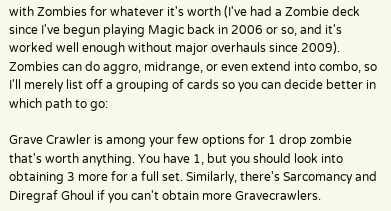with Zombies for whatever it's worth (I've had a Zombie deck since I've begun playing Magic back in 2006 or so, and it's worked well enough without major overhauls since 2009). Zombies can do aggro, midrange, or even extend into combo, so I'll merely list off a grouping of cards so you can decide better in which path to go:

Grave Crawler is among your few options for 1 drop zombie that's worth anything. You have 1, but you should look into obtaining 3 more for a full set. Similarly, there's Sarcomancy and Diregraf Ghoul if you can't obtain more Gravecrawlers.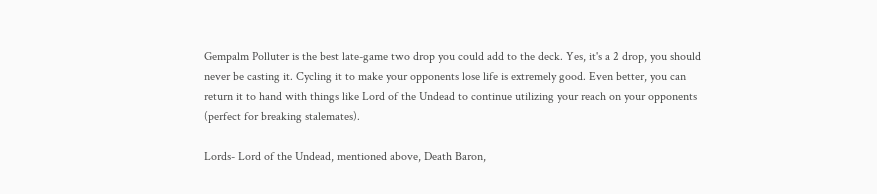Gempalm Polluter is the best late-game two drop you could add to the deck. Yes, it's a 2 drop, you should never be casting it. Cycling it to make your opponents lose life is extremely good. Even better, you can return it to hand with things like Lord of the Undead to continue utilizing your reach on your opponents (perfect for breaking stalemates).

Lords- Lord of the Undead, mentioned above, Death Baron,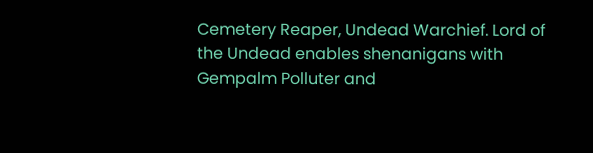Cemetery Reaper, Undead Warchief. Lord of the Undead enables shenanigans with Gempalm Polluter and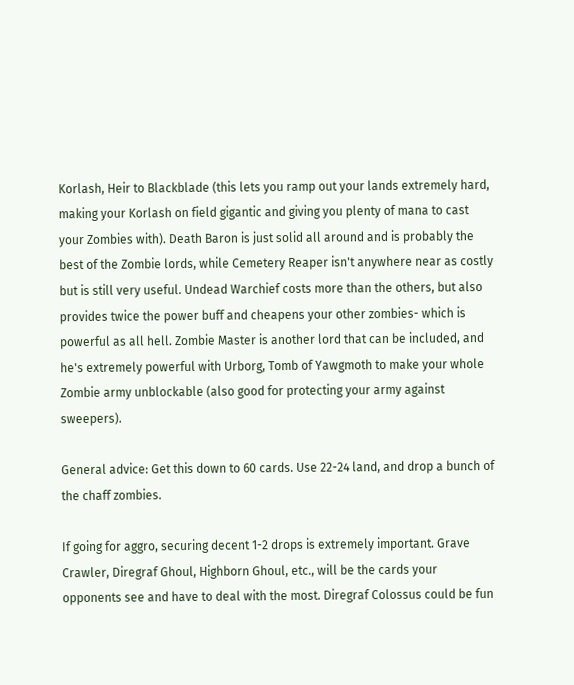Korlash, Heir to Blackblade (this lets you ramp out your lands extremely hard, making your Korlash on field gigantic and giving you plenty of mana to cast your Zombies with). Death Baron is just solid all around and is probably the best of the Zombie lords, while Cemetery Reaper isn't anywhere near as costly but is still very useful. Undead Warchief costs more than the others, but also provides twice the power buff and cheapens your other zombies- which is powerful as all hell. Zombie Master is another lord that can be included, and he's extremely powerful with Urborg, Tomb of Yawgmoth to make your whole Zombie army unblockable (also good for protecting your army against sweepers).

General advice: Get this down to 60 cards. Use 22-24 land, and drop a bunch of the chaff zombies.

If going for aggro, securing decent 1-2 drops is extremely important. Grave Crawler, Diregraf Ghoul, Highborn Ghoul, etc., will be the cards your opponents see and have to deal with the most. Diregraf Colossus could be fun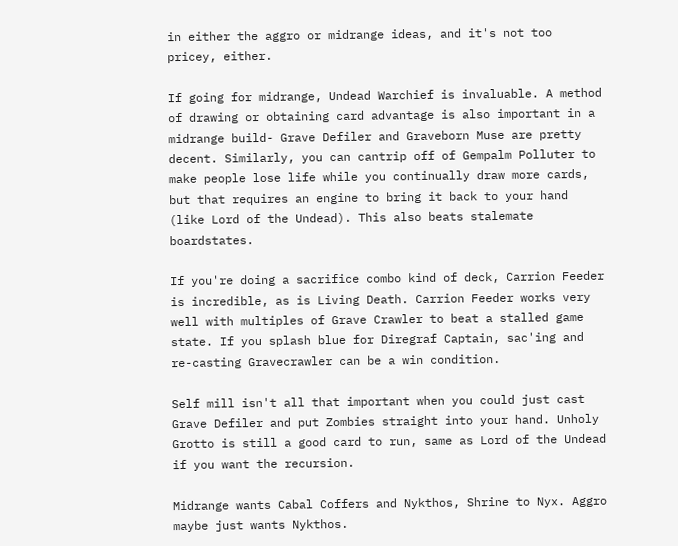in either the aggro or midrange ideas, and it's not too pricey, either.

If going for midrange, Undead Warchief is invaluable. A method of drawing or obtaining card advantage is also important in a midrange build- Grave Defiler and Graveborn Muse are pretty decent. Similarly, you can cantrip off of Gempalm Polluter to make people lose life while you continually draw more cards, but that requires an engine to bring it back to your hand (like Lord of the Undead). This also beats stalemate boardstates.

If you're doing a sacrifice combo kind of deck, Carrion Feeder is incredible, as is Living Death. Carrion Feeder works very well with multiples of Grave Crawler to beat a stalled game state. If you splash blue for Diregraf Captain, sac'ing and re-casting Gravecrawler can be a win condition.

Self mill isn't all that important when you could just cast Grave Defiler and put Zombies straight into your hand. Unholy Grotto is still a good card to run, same as Lord of the Undead if you want the recursion.

Midrange wants Cabal Coffers and Nykthos, Shrine to Nyx. Aggro maybe just wants Nykthos.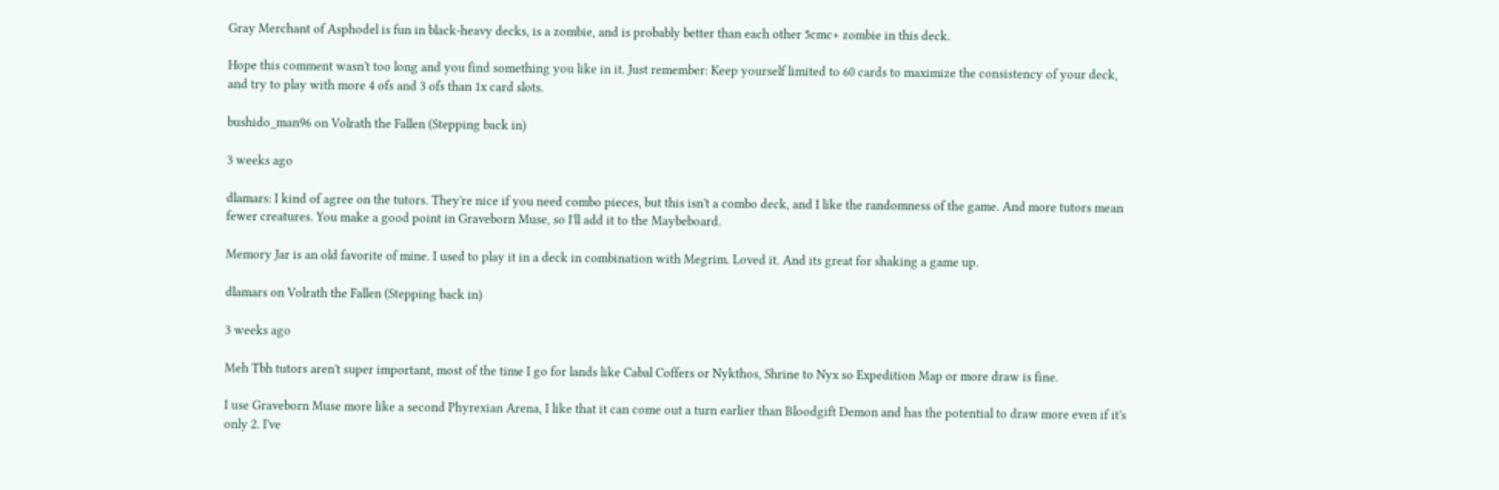Gray Merchant of Asphodel is fun in black-heavy decks, is a zombie, and is probably better than each other 5cmc+ zombie in this deck.

Hope this comment wasn't too long and you find something you like in it. Just remember: Keep yourself limited to 60 cards to maximize the consistency of your deck, and try to play with more 4 ofs and 3 ofs than 1x card slots.

bushido_man96 on Volrath the Fallen (Stepping back in)

3 weeks ago

dlamars: I kind of agree on the tutors. They're nice if you need combo pieces, but this isn't a combo deck, and I like the randomness of the game. And more tutors mean fewer creatures. You make a good point in Graveborn Muse, so I'll add it to the Maybeboard.

Memory Jar is an old favorite of mine. I used to play it in a deck in combination with Megrim. Loved it. And its great for shaking a game up.

dlamars on Volrath the Fallen (Stepping back in)

3 weeks ago

Meh Tbh tutors aren't super important, most of the time I go for lands like Cabal Coffers or Nykthos, Shrine to Nyx so Expedition Map or more draw is fine.

I use Graveborn Muse more like a second Phyrexian Arena, I like that it can come out a turn earlier than Bloodgift Demon and has the potential to draw more even if it's only 2. I've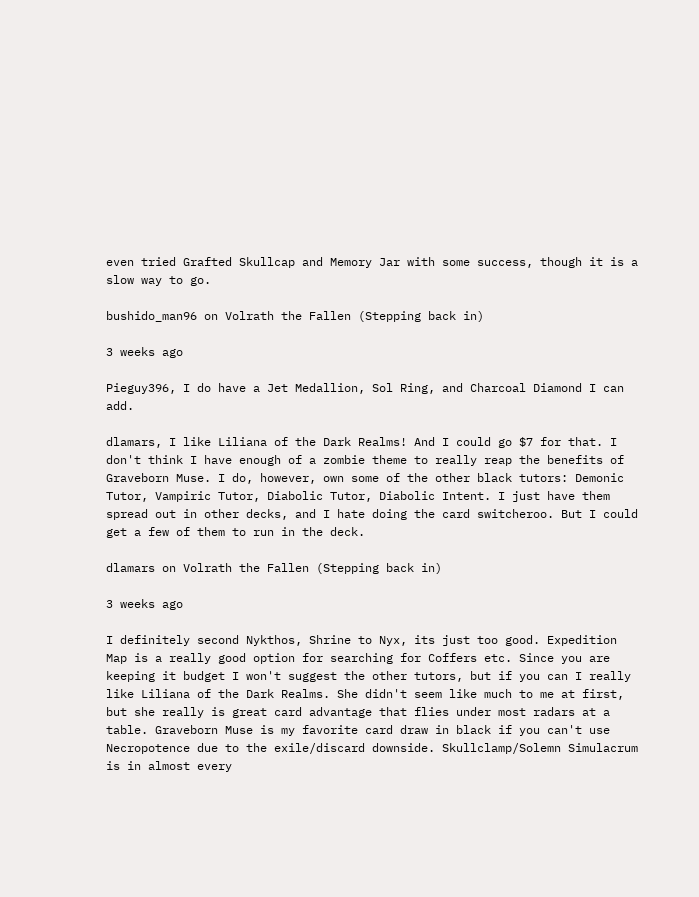even tried Grafted Skullcap and Memory Jar with some success, though it is a slow way to go.

bushido_man96 on Volrath the Fallen (Stepping back in)

3 weeks ago

Pieguy396, I do have a Jet Medallion, Sol Ring, and Charcoal Diamond I can add.

dlamars, I like Liliana of the Dark Realms! And I could go $7 for that. I don't think I have enough of a zombie theme to really reap the benefits of Graveborn Muse. I do, however, own some of the other black tutors: Demonic Tutor, Vampiric Tutor, Diabolic Tutor, Diabolic Intent. I just have them spread out in other decks, and I hate doing the card switcheroo. But I could get a few of them to run in the deck.

dlamars on Volrath the Fallen (Stepping back in)

3 weeks ago

I definitely second Nykthos, Shrine to Nyx, its just too good. Expedition Map is a really good option for searching for Coffers etc. Since you are keeping it budget I won't suggest the other tutors, but if you can I really like Liliana of the Dark Realms. She didn't seem like much to me at first, but she really is great card advantage that flies under most radars at a table. Graveborn Muse is my favorite card draw in black if you can't use Necropotence due to the exile/discard downside. Skullclamp/Solemn Simulacrum is in almost every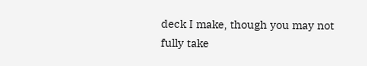deck I make, though you may not fully take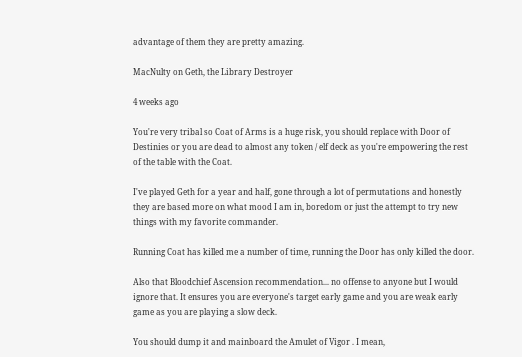advantage of them they are pretty amazing.

MacNulty on Geth, the Library Destroyer

4 weeks ago

You're very tribal so Coat of Arms is a huge risk, you should replace with Door of Destinies or you are dead to almost any token / elf deck as you're empowering the rest of the table with the Coat.

I've played Geth for a year and half, gone through a lot of permutations and honestly they are based more on what mood I am in, boredom or just the attempt to try new things with my favorite commander.

Running Coat has killed me a number of time, running the Door has only killed the door.

Also that Bloodchief Ascension recommendation... no offense to anyone but I would ignore that. It ensures you are everyone's target early game and you are weak early game as you are playing a slow deck.

You should dump it and mainboard the Amulet of Vigor . I mean,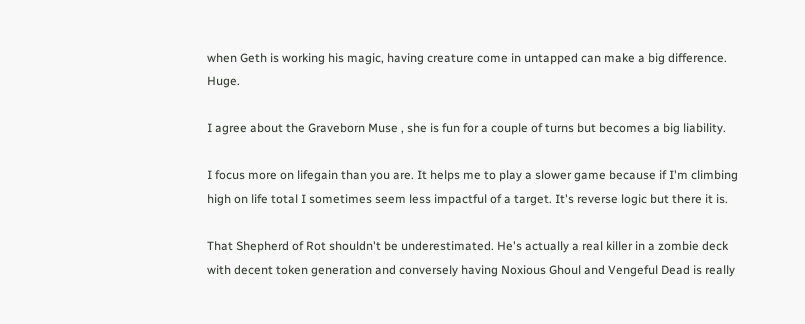when Geth is working his magic, having creature come in untapped can make a big difference. Huge.

I agree about the Graveborn Muse , she is fun for a couple of turns but becomes a big liability.

I focus more on lifegain than you are. It helps me to play a slower game because if I'm climbing high on life total I sometimes seem less impactful of a target. It's reverse logic but there it is.

That Shepherd of Rot shouldn't be underestimated. He's actually a real killer in a zombie deck with decent token generation and conversely having Noxious Ghoul and Vengeful Dead is really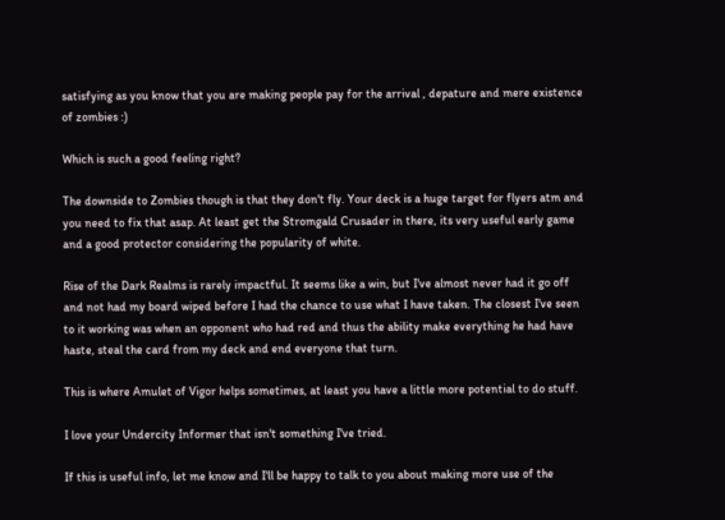satisfying as you know that you are making people pay for the arrival , depature and mere existence of zombies :)

Which is such a good feeling right?

The downside to Zombies though is that they don't fly. Your deck is a huge target for flyers atm and you need to fix that asap. At least get the Stromgald Crusader in there, its very useful early game and a good protector considering the popularity of white.

Rise of the Dark Realms is rarely impactful. It seems like a win, but I've almost never had it go off and not had my board wiped before I had the chance to use what I have taken. The closest I've seen to it working was when an opponent who had red and thus the ability make everything he had have haste, steal the card from my deck and end everyone that turn.

This is where Amulet of Vigor helps sometimes, at least you have a little more potential to do stuff.

I love your Undercity Informer that isn't something I've tried.

If this is useful info, let me know and I'll be happy to talk to you about making more use of the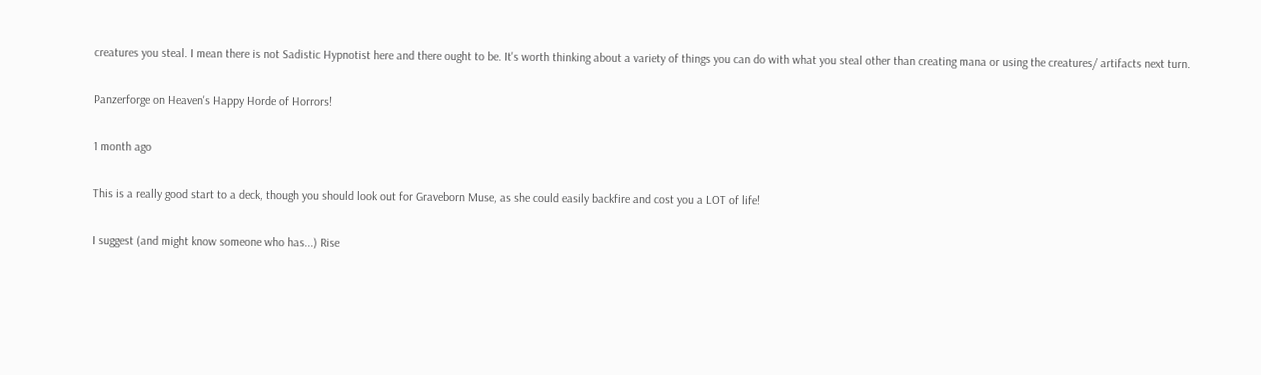creatures you steal. I mean there is not Sadistic Hypnotist here and there ought to be. It's worth thinking about a variety of things you can do with what you steal other than creating mana or using the creatures/ artifacts next turn.

Panzerforge on Heaven's Happy Horde of Horrors!

1 month ago

This is a really good start to a deck, though you should look out for Graveborn Muse, as she could easily backfire and cost you a LOT of life!

I suggest (and might know someone who has...) Rise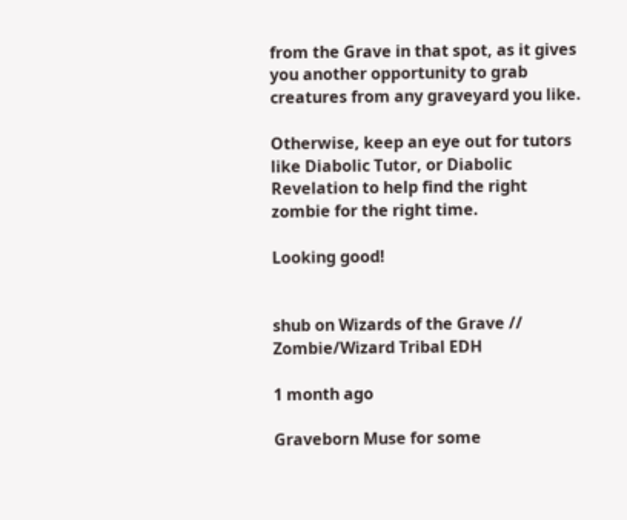from the Grave in that spot, as it gives you another opportunity to grab creatures from any graveyard you like.

Otherwise, keep an eye out for tutors like Diabolic Tutor, or Diabolic Revelation to help find the right zombie for the right time.

Looking good!


shub on Wizards of the Grave // Zombie/Wizard Tribal EDH

1 month ago

Graveborn Muse for some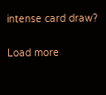intense card draw?

Load more